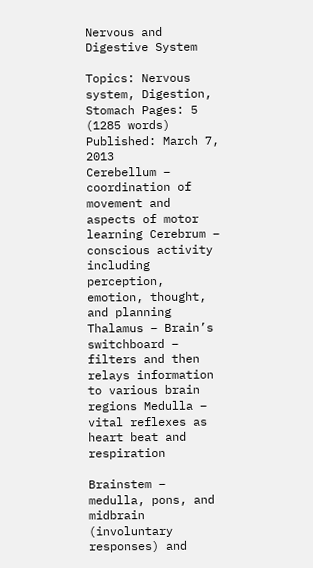Nervous and Digestive System

Topics: Nervous system, Digestion, Stomach Pages: 5 (1285 words) Published: March 7, 2013
Cerebellum – coordination of movement and aspects of motor learning Cerebrum – conscious activity including perception, emotion, thought, and planning Thalamus – Brain’s switchboard – filters and then relays information to various brain regions Medulla – vital reflexes as heart beat and respiration

Brainstem – medulla, pons, and midbrain (involuntary responses) and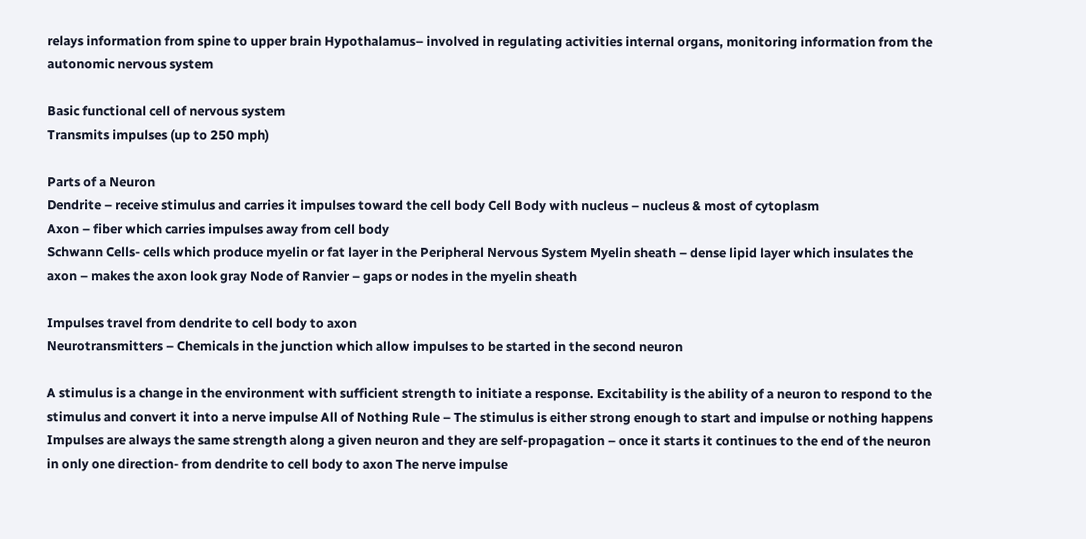relays information from spine to upper brain Hypothalamus– involved in regulating activities internal organs, monitoring information from the autonomic nervous system

Basic functional cell of nervous system
Transmits impulses (up to 250 mph)

Parts of a Neuron
Dendrite – receive stimulus and carries it impulses toward the cell body Cell Body with nucleus – nucleus & most of cytoplasm
Axon – fiber which carries impulses away from cell body
Schwann Cells- cells which produce myelin or fat layer in the Peripheral Nervous System Myelin sheath – dense lipid layer which insulates the axon – makes the axon look gray Node of Ranvier – gaps or nodes in the myelin sheath

Impulses travel from dendrite to cell body to axon
Neurotransmitters – Chemicals in the junction which allow impulses to be started in the second neuron

A stimulus is a change in the environment with sufficient strength to initiate a response. Excitability is the ability of a neuron to respond to the stimulus and convert it into a nerve impulse All of Nothing Rule – The stimulus is either strong enough to start and impulse or nothing happens Impulses are always the same strength along a given neuron and they are self-propagation – once it starts it continues to the end of the neuron in only one direction- from dendrite to cell body to axon The nerve impulse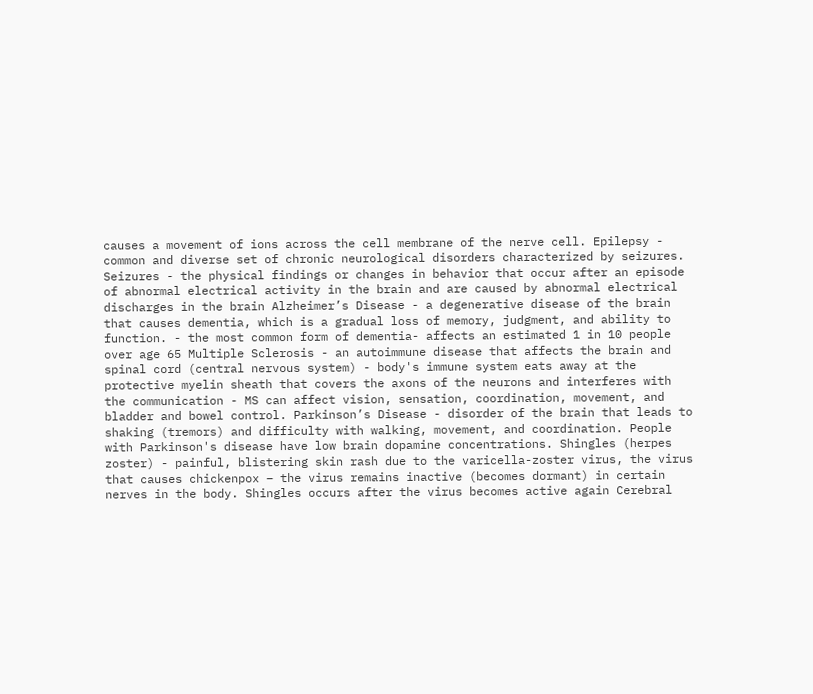causes a movement of ions across the cell membrane of the nerve cell. Epilepsy - common and diverse set of chronic neurological disorders characterized by seizures. Seizures - the physical findings or changes in behavior that occur after an episode of abnormal electrical activity in the brain and are caused by abnormal electrical discharges in the brain Alzheimer’s Disease - a degenerative disease of the brain that causes dementia, which is a gradual loss of memory, judgment, and ability to function. - the most common form of dementia- affects an estimated 1 in 10 people over age 65 Multiple Sclerosis - an autoimmune disease that affects the brain and spinal cord (central nervous system) - body's immune system eats away at the protective myelin sheath that covers the axons of the neurons and interferes with the communication - MS can affect vision, sensation, coordination, movement, and bladder and bowel control. Parkinson’s Disease - disorder of the brain that leads to shaking (tremors) and difficulty with walking, movement, and coordination. People with Parkinson's disease have low brain dopamine concentrations. Shingles (herpes zoster) - painful, blistering skin rash due to the varicella-zoster virus, the virus that causes chickenpox – the virus remains inactive (becomes dormant) in certain nerves in the body. Shingles occurs after the virus becomes active again Cerebral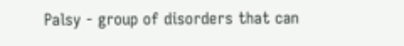Palsy - group of disorders that can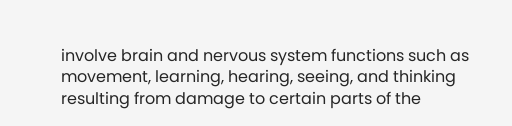involve brain and nervous system functions such as movement, learning, hearing, seeing, and thinking resulting from damage to certain parts of the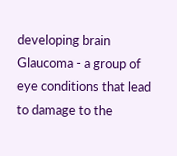developing brain Glaucoma - a group of eye conditions that lead to damage to the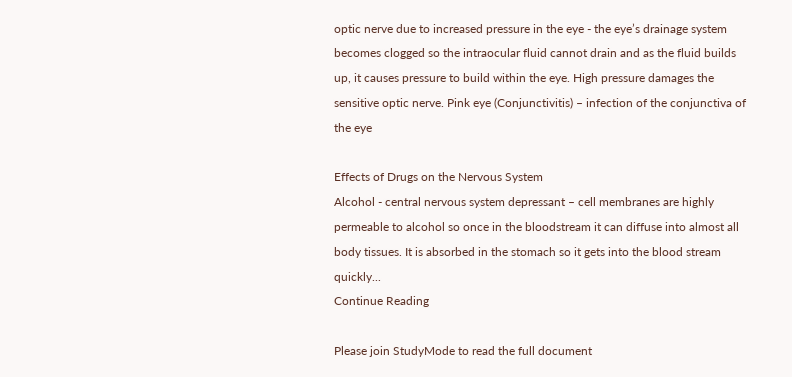optic nerve due to increased pressure in the eye - the eye’s drainage system becomes clogged so the intraocular fluid cannot drain and as the fluid builds up, it causes pressure to build within the eye. High pressure damages the sensitive optic nerve. Pink eye (Conjunctivitis) – infection of the conjunctiva of the eye

Effects of Drugs on the Nervous System
Alcohol - central nervous system depressant – cell membranes are highly permeable to alcohol so once in the bloodstream it can diffuse into almost all body tissues. It is absorbed in the stomach so it gets into the blood stream quickly...
Continue Reading

Please join StudyMode to read the full document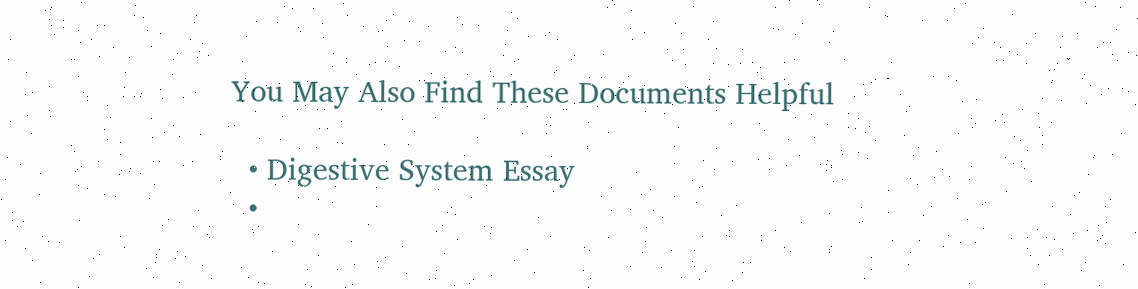You May Also Find These Documents Helpful

  • Digestive System Essay
  •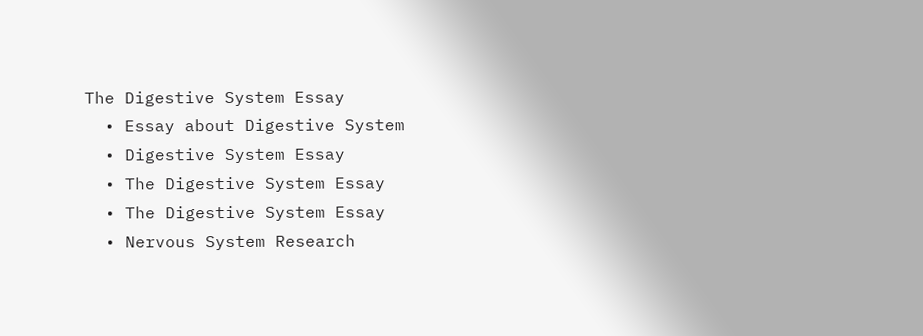The Digestive System Essay
  • Essay about Digestive System
  • Digestive System Essay
  • The Digestive System Essay
  • The Digestive System Essay
  • Nervous System Research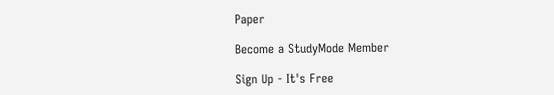Paper

Become a StudyMode Member

Sign Up - It's Free